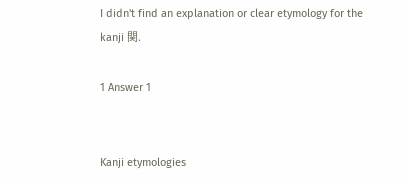I didn't find an explanation or clear etymology for the kanji 関.

1 Answer 1


Kanji etymologies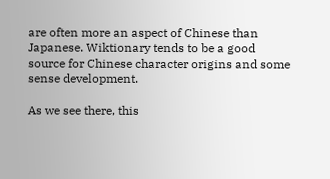are often more an aspect of Chinese than Japanese. Wiktionary tends to be a good source for Chinese character origins and some sense development.

As we see there, this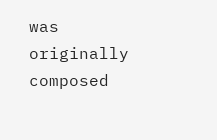was originally composed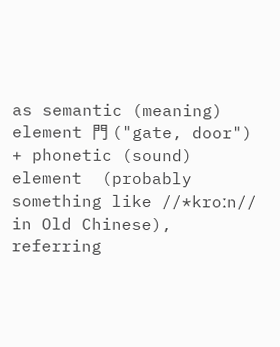as semantic (meaning) element 門 ("gate, door") + phonetic (sound) element  (probably something like //*kroːn// in Old Chinese), referring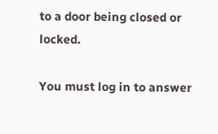to a door being closed or locked.

You must log in to answer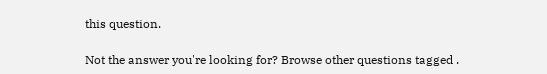this question.

Not the answer you're looking for? Browse other questions tagged .